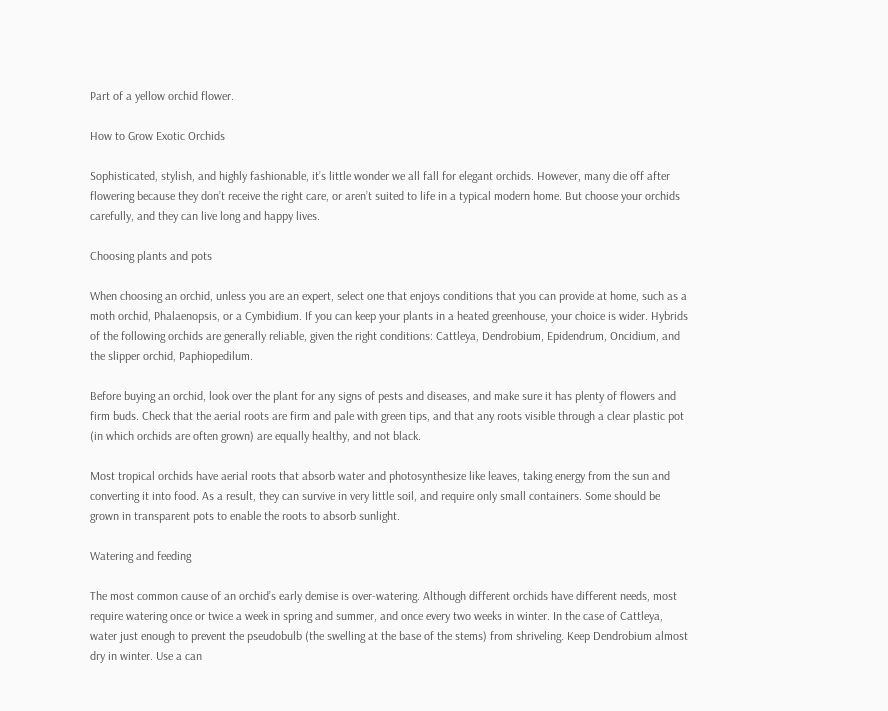Part of a yellow orchid flower.

How to Grow Exotic Orchids

Sophisticated, stylish, and highly fashionable, it’s little wonder we all fall for elegant orchids. However, many die off after flowering because they don’t receive the right care, or aren’t suited to life in a typical modern home. But choose your orchids carefully, and they can live long and happy lives.

Choosing plants and pots

When choosing an orchid, unless you are an expert, select one that enjoys conditions that you can provide at home, such as a moth orchid, Phalaenopsis, or a Cymbidium. If you can keep your plants in a heated greenhouse, your choice is wider. Hybrids of the following orchids are generally reliable, given the right conditions: Cattleya, Dendrobium, Epidendrum, Oncidium, and the slipper orchid, Paphiopedilum.

Before buying an orchid, look over the plant for any signs of pests and diseases, and make sure it has plenty of flowers and firm buds. Check that the aerial roots are firm and pale with green tips, and that any roots visible through a clear plastic pot (in which orchids are often grown) are equally healthy, and not black.

Most tropical orchids have aerial roots that absorb water and photosynthesize like leaves, taking energy from the sun and converting it into food. As a result, they can survive in very little soil, and require only small containers. Some should be grown in transparent pots to enable the roots to absorb sunlight.

Watering and feeding

The most common cause of an orchid’s early demise is over-watering. Although different orchids have different needs, most require watering once or twice a week in spring and summer, and once every two weeks in winter. In the case of Cattleya, water just enough to prevent the pseudobulb (the swelling at the base of the stems) from shriveling. Keep Dendrobium almost dry in winter. Use a can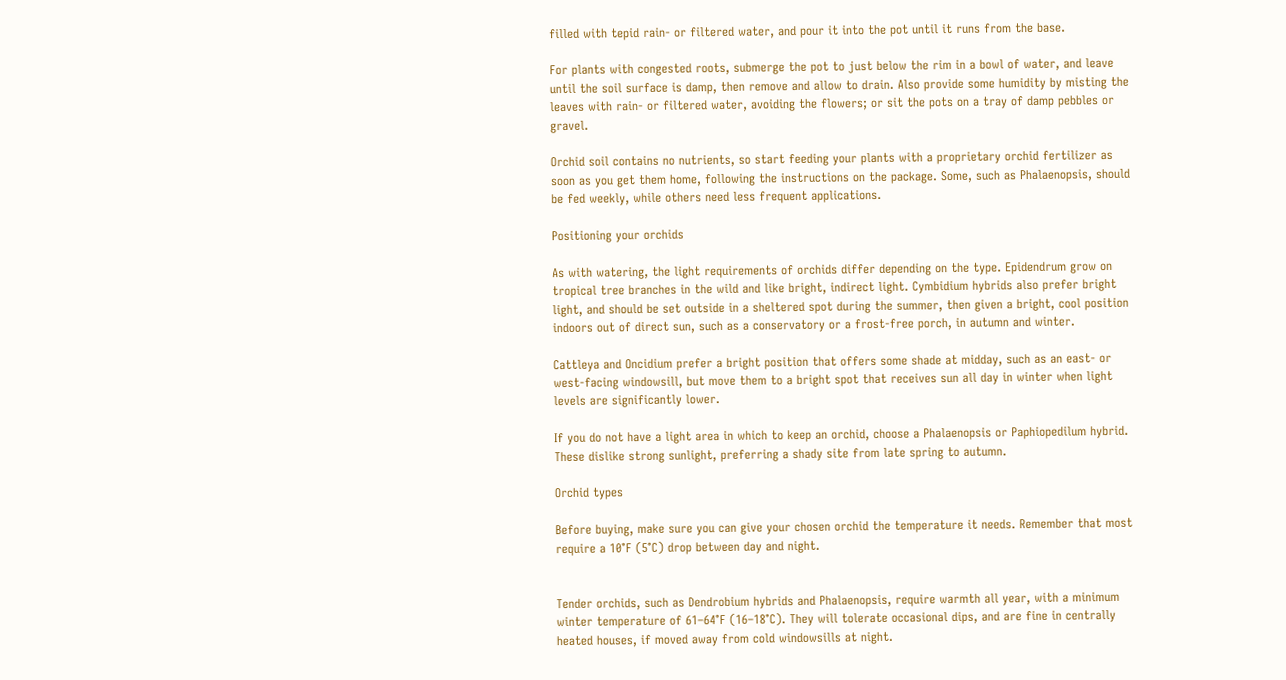filled with tepid rain- or filtered water, and pour it into the pot until it runs from the base.

For plants with congested roots, submerge the pot to just below the rim in a bowl of water, and leave until the soil surface is damp, then remove and allow to drain. Also provide some humidity by misting the leaves with rain- or filtered water, avoiding the flowers; or sit the pots on a tray of damp pebbles or gravel.

Orchid soil contains no nutrients, so start feeding your plants with a proprietary orchid fertilizer as soon as you get them home, following the instructions on the package. Some, such as Phalaenopsis, should be fed weekly, while others need less frequent applications.

Positioning your orchids

As with watering, the light requirements of orchids differ depending on the type. Epidendrum grow on tropical tree branches in the wild and like bright, indirect light. Cymbidium hybrids also prefer bright light, and should be set outside in a sheltered spot during the summer, then given a bright, cool position indoors out of direct sun, such as a conservatory or a frost-free porch, in autumn and winter.

Cattleya and Oncidium prefer a bright position that offers some shade at midday, such as an east- or west-facing windowsill, but move them to a bright spot that receives sun all day in winter when light levels are significantly lower.

If you do not have a light area in which to keep an orchid, choose a Phalaenopsis or Paphiopedilum hybrid. These dislike strong sunlight, preferring a shady site from late spring to autumn.

Orchid types

Before buying, make sure you can give your chosen orchid the temperature it needs. Remember that most require a 10°F (5°C) drop between day and night.


Tender orchids, such as Dendrobium hybrids and Phalaenopsis, require warmth all year, with a minimum winter temperature of 61–64°F (16–18°C). They will tolerate occasional dips, and are fine in centrally heated houses, if moved away from cold windowsills at night.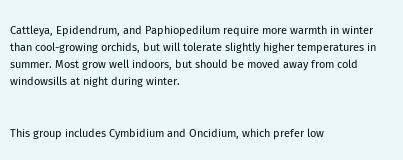Cattleya, Epidendrum, and Paphiopedilum require more warmth in winter than cool-growing orchids, but will tolerate slightly higher temperatures in summer. Most grow well indoors, but should be moved away from cold windowsills at night during winter.


This group includes Cymbidium and Oncidium, which prefer low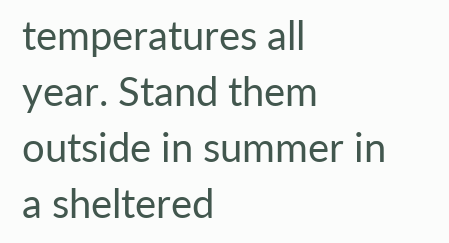temperatures all year. Stand them outside in summer in a sheltered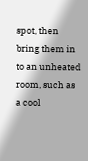spot, then bring them in to an unheated room, such as a cool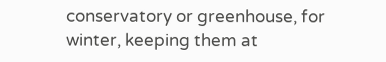conservatory or greenhouse, for winter, keeping them at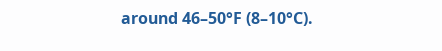around 46–50°F (8–10°C).